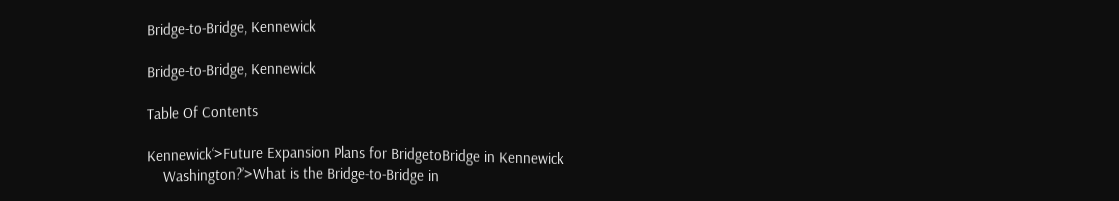Bridge-to-Bridge, Kennewick

Bridge-to-Bridge, Kennewick

Table Of Contents

Kennewick‘>Future Expansion Plans for BridgetoBridge in Kennewick
    Washington?’>What is the Bridge-to-Bridge in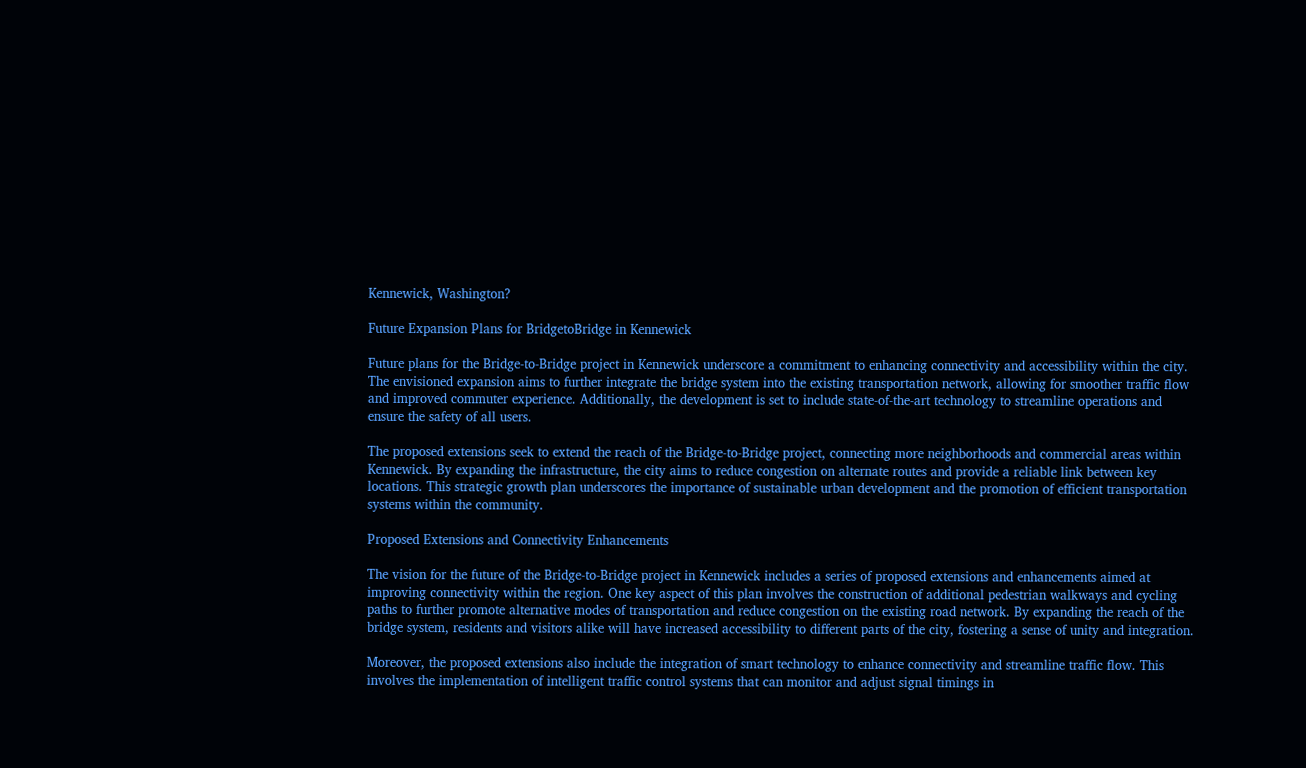Kennewick, Washington?

Future Expansion Plans for BridgetoBridge in Kennewick

Future plans for the Bridge-to-Bridge project in Kennewick underscore a commitment to enhancing connectivity and accessibility within the city. The envisioned expansion aims to further integrate the bridge system into the existing transportation network, allowing for smoother traffic flow and improved commuter experience. Additionally, the development is set to include state-of-the-art technology to streamline operations and ensure the safety of all users.

The proposed extensions seek to extend the reach of the Bridge-to-Bridge project, connecting more neighborhoods and commercial areas within Kennewick. By expanding the infrastructure, the city aims to reduce congestion on alternate routes and provide a reliable link between key locations. This strategic growth plan underscores the importance of sustainable urban development and the promotion of efficient transportation systems within the community.

Proposed Extensions and Connectivity Enhancements

The vision for the future of the Bridge-to-Bridge project in Kennewick includes a series of proposed extensions and enhancements aimed at improving connectivity within the region. One key aspect of this plan involves the construction of additional pedestrian walkways and cycling paths to further promote alternative modes of transportation and reduce congestion on the existing road network. By expanding the reach of the bridge system, residents and visitors alike will have increased accessibility to different parts of the city, fostering a sense of unity and integration.

Moreover, the proposed extensions also include the integration of smart technology to enhance connectivity and streamline traffic flow. This involves the implementation of intelligent traffic control systems that can monitor and adjust signal timings in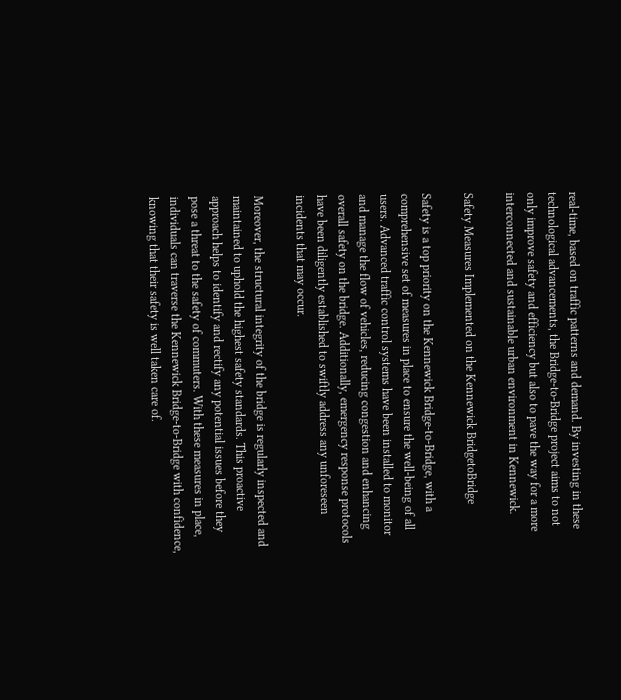real-time, based on traffic patterns and demand. By investing in these technological advancements, the Bridge-to-Bridge project aims to not only improve safety and efficiency but also to pave the way for a more interconnected and sustainable urban environment in Kennewick.

Safety Measures Implemented on the Kennewick BridgetoBridge

Safety is a top priority on the Kennewick Bridge-to-Bridge, with a comprehensive set of measures in place to ensure the well-being of all users. Advanced traffic control systems have been installed to monitor and manage the flow of vehicles, reducing congestion and enhancing overall safety on the bridge. Additionally, emergency response protocols have been diligently established to swiftly address any unforeseen incidents that may occur.

Moreover, the structural integrity of the bridge is regularly inspected and maintained to uphold the highest safety standards. This proactive approach helps to identify and rectify any potential issues before they pose a threat to the safety of commuters. With these measures in place, individuals can traverse the Kennewick Bridge-to-Bridge with confidence, knowing that their safety is well taken care of.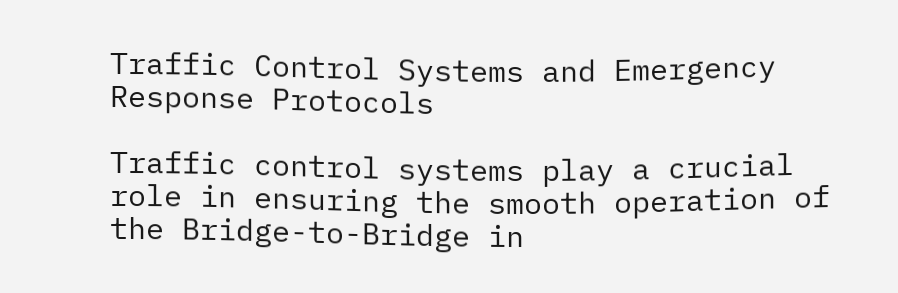Traffic Control Systems and Emergency Response Protocols

Traffic control systems play a crucial role in ensuring the smooth operation of the Bridge-to-Bridge in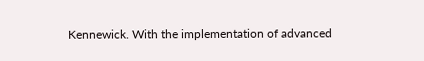Kennewick. With the implementation of advanced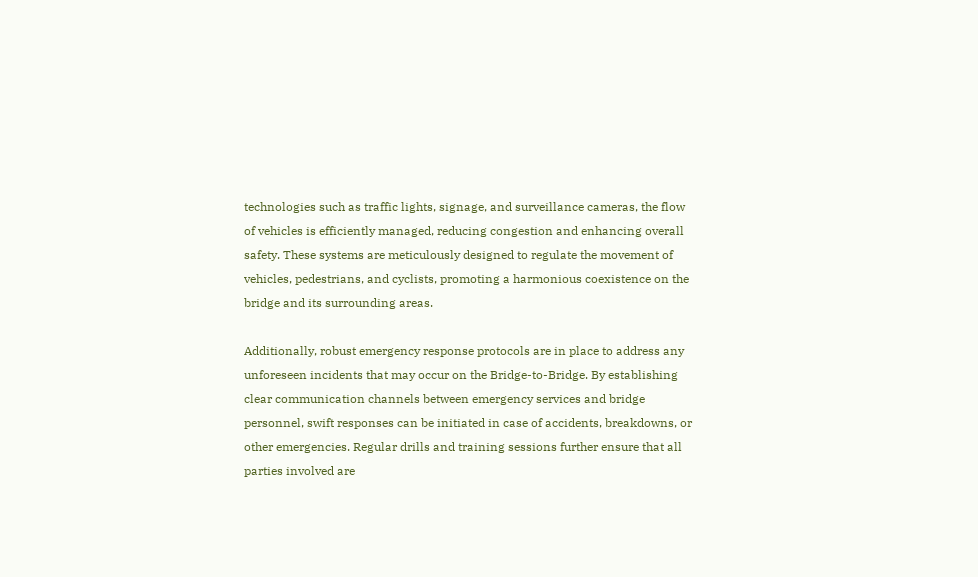technologies such as traffic lights, signage, and surveillance cameras, the flow of vehicles is efficiently managed, reducing congestion and enhancing overall safety. These systems are meticulously designed to regulate the movement of vehicles, pedestrians, and cyclists, promoting a harmonious coexistence on the bridge and its surrounding areas.

Additionally, robust emergency response protocols are in place to address any unforeseen incidents that may occur on the Bridge-to-Bridge. By establishing clear communication channels between emergency services and bridge personnel, swift responses can be initiated in case of accidents, breakdowns, or other emergencies. Regular drills and training sessions further ensure that all parties involved are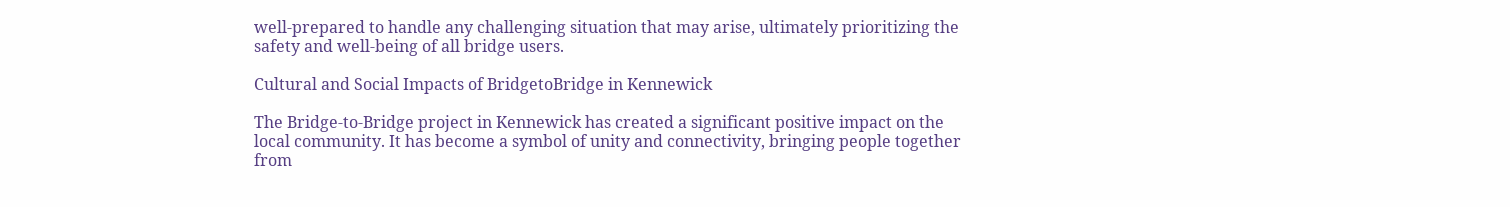well-prepared to handle any challenging situation that may arise, ultimately prioritizing the safety and well-being of all bridge users.

Cultural and Social Impacts of BridgetoBridge in Kennewick

The Bridge-to-Bridge project in Kennewick has created a significant positive impact on the local community. It has become a symbol of unity and connectivity, bringing people together from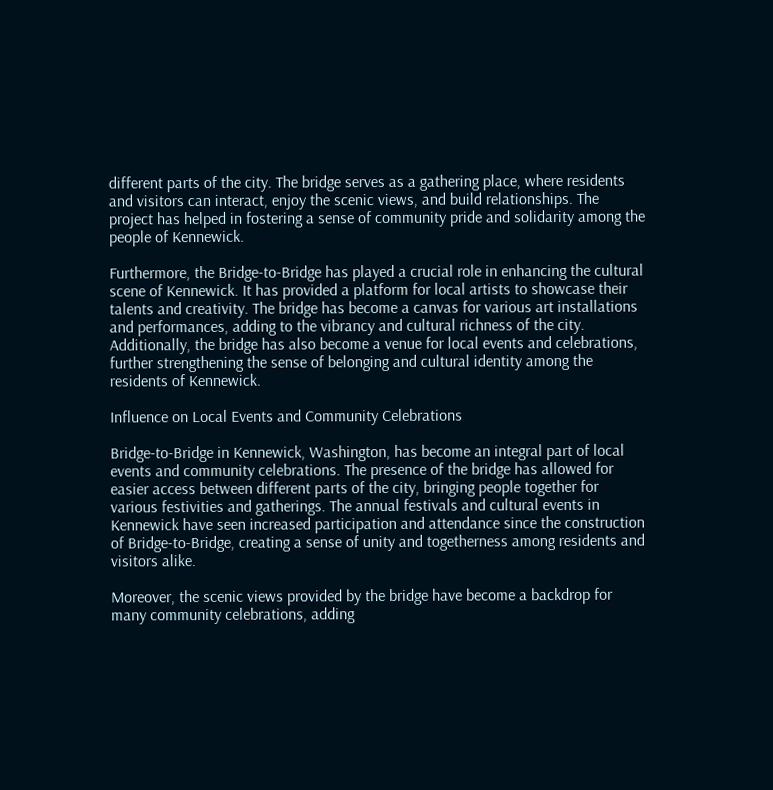different parts of the city. The bridge serves as a gathering place, where residents and visitors can interact, enjoy the scenic views, and build relationships. The project has helped in fostering a sense of community pride and solidarity among the people of Kennewick.

Furthermore, the Bridge-to-Bridge has played a crucial role in enhancing the cultural scene of Kennewick. It has provided a platform for local artists to showcase their talents and creativity. The bridge has become a canvas for various art installations and performances, adding to the vibrancy and cultural richness of the city. Additionally, the bridge has also become a venue for local events and celebrations, further strengthening the sense of belonging and cultural identity among the residents of Kennewick.

Influence on Local Events and Community Celebrations

Bridge-to-Bridge in Kennewick, Washington, has become an integral part of local events and community celebrations. The presence of the bridge has allowed for easier access between different parts of the city, bringing people together for various festivities and gatherings. The annual festivals and cultural events in Kennewick have seen increased participation and attendance since the construction of Bridge-to-Bridge, creating a sense of unity and togetherness among residents and visitors alike.

Moreover, the scenic views provided by the bridge have become a backdrop for many community celebrations, adding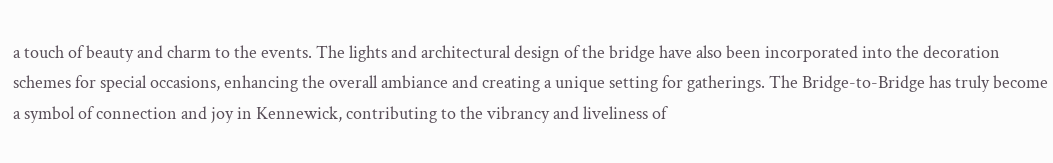a touch of beauty and charm to the events. The lights and architectural design of the bridge have also been incorporated into the decoration schemes for special occasions, enhancing the overall ambiance and creating a unique setting for gatherings. The Bridge-to-Bridge has truly become a symbol of connection and joy in Kennewick, contributing to the vibrancy and liveliness of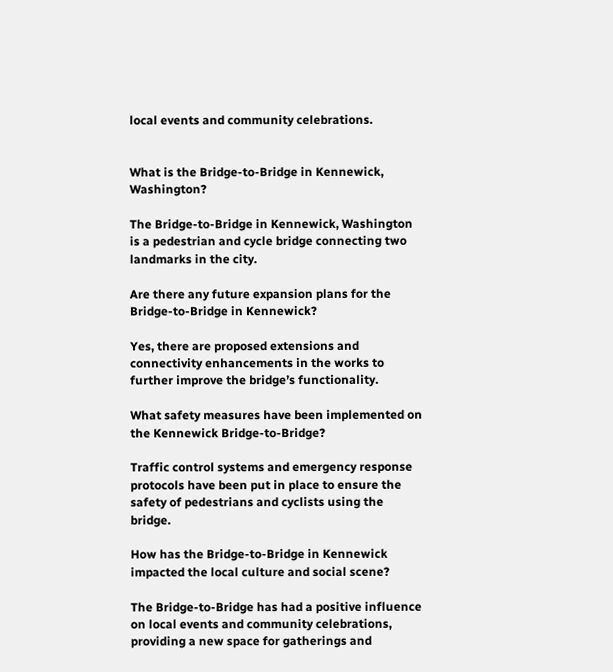local events and community celebrations.


What is the Bridge-to-Bridge in Kennewick, Washington?

The Bridge-to-Bridge in Kennewick, Washington is a pedestrian and cycle bridge connecting two landmarks in the city.

Are there any future expansion plans for the Bridge-to-Bridge in Kennewick?

Yes, there are proposed extensions and connectivity enhancements in the works to further improve the bridge’s functionality.

What safety measures have been implemented on the Kennewick Bridge-to-Bridge?

Traffic control systems and emergency response protocols have been put in place to ensure the safety of pedestrians and cyclists using the bridge.

How has the Bridge-to-Bridge in Kennewick impacted the local culture and social scene?

The Bridge-to-Bridge has had a positive influence on local events and community celebrations, providing a new space for gatherings and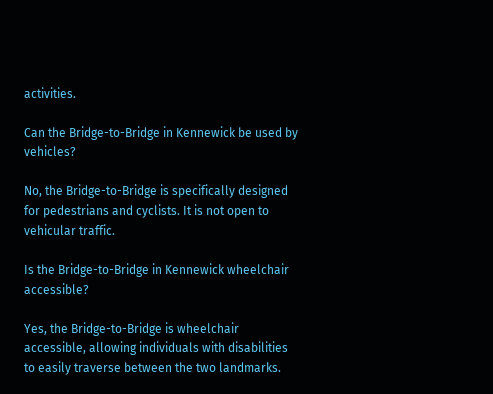activities.

Can the Bridge-to-Bridge in Kennewick be used by vehicles?

No, the Bridge-to-Bridge is specifically designed for pedestrians and cyclists. It is not open to vehicular traffic.

Is the Bridge-to-Bridge in Kennewick wheelchair accessible?

Yes, the Bridge-to-Bridge is wheelchair accessible, allowing individuals with disabilities to easily traverse between the two landmarks.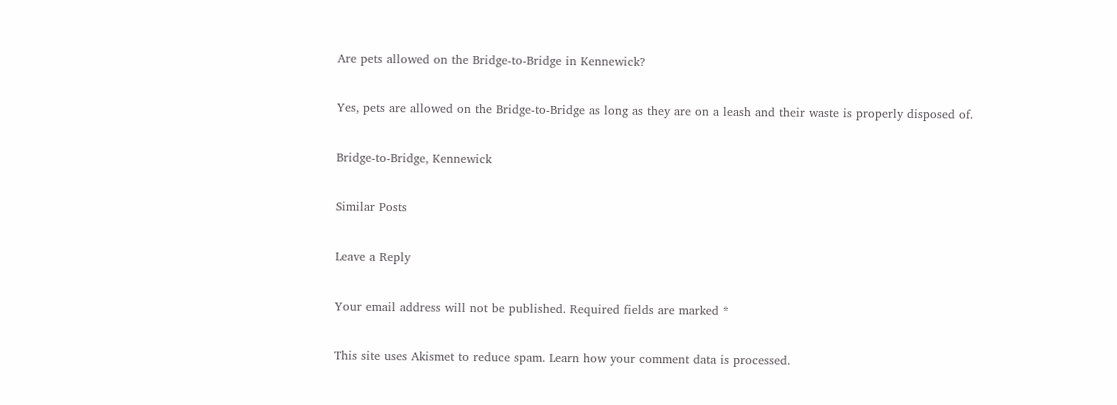Are pets allowed on the Bridge-to-Bridge in Kennewick?

Yes, pets are allowed on the Bridge-to-Bridge as long as they are on a leash and their waste is properly disposed of.

Bridge-to-Bridge, Kennewick

Similar Posts

Leave a Reply

Your email address will not be published. Required fields are marked *

This site uses Akismet to reduce spam. Learn how your comment data is processed.